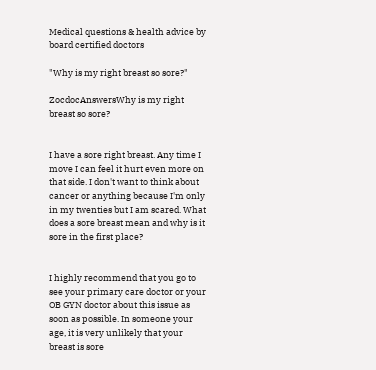Medical questions & health advice by board certified doctors

"Why is my right breast so sore?"

ZocdocAnswersWhy is my right breast so sore?


I have a sore right breast. Any time I move I can feel it hurt even more on that side. I don't want to think about cancer or anything because I'm only in my twenties but I am scared. What does a sore breast mean and why is it sore in the first place?


I highly recommend that you go to see your primary care doctor or your OB GYN doctor about this issue as soon as possible. In someone your age, it is very unlikely that your breast is sore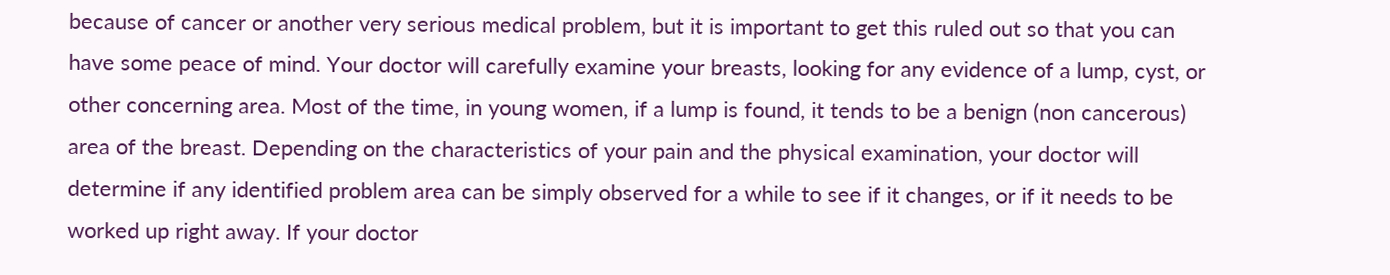because of cancer or another very serious medical problem, but it is important to get this ruled out so that you can have some peace of mind. Your doctor will carefully examine your breasts, looking for any evidence of a lump, cyst, or other concerning area. Most of the time, in young women, if a lump is found, it tends to be a benign (non cancerous) area of the breast. Depending on the characteristics of your pain and the physical examination, your doctor will determine if any identified problem area can be simply observed for a while to see if it changes, or if it needs to be worked up right away. If your doctor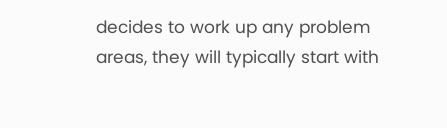decides to work up any problem areas, they will typically start with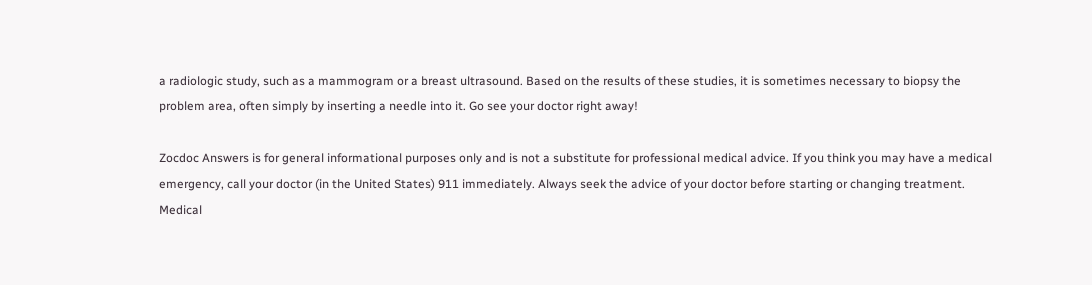a radiologic study, such as a mammogram or a breast ultrasound. Based on the results of these studies, it is sometimes necessary to biopsy the problem area, often simply by inserting a needle into it. Go see your doctor right away!

Zocdoc Answers is for general informational purposes only and is not a substitute for professional medical advice. If you think you may have a medical emergency, call your doctor (in the United States) 911 immediately. Always seek the advice of your doctor before starting or changing treatment. Medical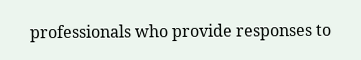professionals who provide responses to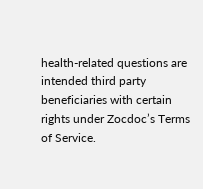health-related questions are intended third party beneficiaries with certain rights under Zocdoc’s Terms of Service.